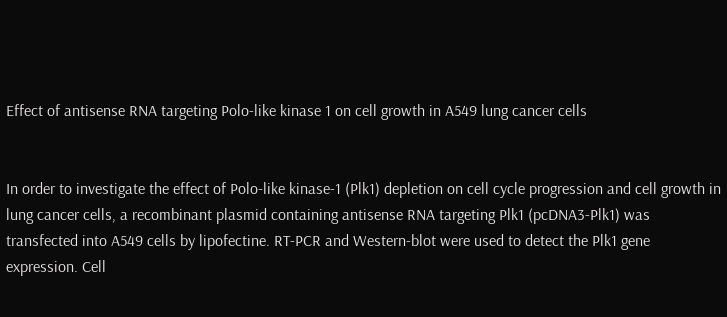Effect of antisense RNA targeting Polo-like kinase 1 on cell growth in A549 lung cancer cells


In order to investigate the effect of Polo-like kinase-1 (Plk1) depletion on cell cycle progression and cell growth in lung cancer cells, a recombinant plasmid containing antisense RNA targeting Plk1 (pcDNA3-Plk1) was transfected into A549 cells by lipofectine. RT-PCR and Western-blot were used to detect the Plk1 gene expression. Cell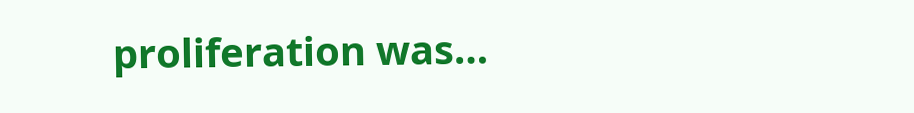proliferation was…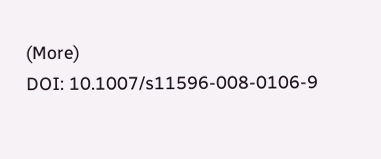(More)
DOI: 10.1007/s11596-008-0106-9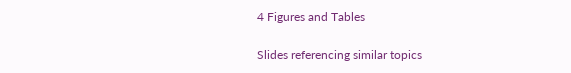4 Figures and Tables

Slides referencing similar topics